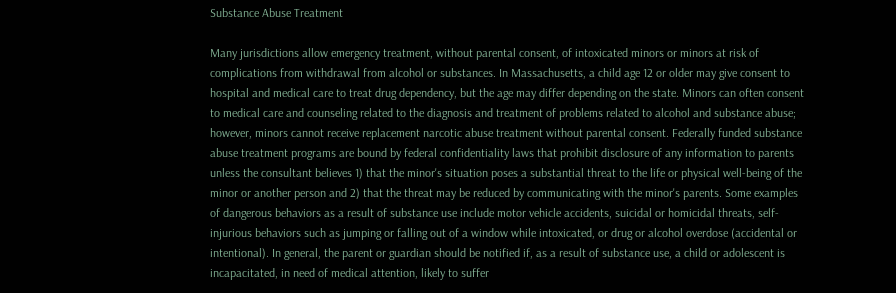Substance Abuse Treatment

Many jurisdictions allow emergency treatment, without parental consent, of intoxicated minors or minors at risk of complications from withdrawal from alcohol or substances. In Massachusetts, a child age 12 or older may give consent to hospital and medical care to treat drug dependency, but the age may differ depending on the state. Minors can often consent to medical care and counseling related to the diagnosis and treatment of problems related to alcohol and substance abuse; however, minors cannot receive replacement narcotic abuse treatment without parental consent. Federally funded substance abuse treatment programs are bound by federal confidentiality laws that prohibit disclosure of any information to parents unless the consultant believes 1) that the minor's situation poses a substantial threat to the life or physical well-being of the minor or another person and 2) that the threat may be reduced by communicating with the minor's parents. Some examples of dangerous behaviors as a result of substance use include motor vehicle accidents, suicidal or homicidal threats, self-injurious behaviors such as jumping or falling out of a window while intoxicated, or drug or alcohol overdose (accidental or intentional). In general, the parent or guardian should be notified if, as a result of substance use, a child or adolescent is incapacitated, in need of medical attention, likely to suffer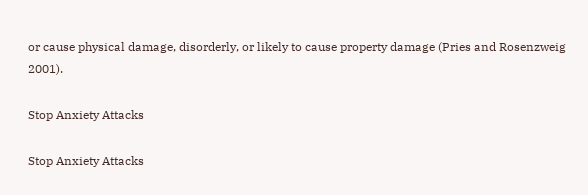or cause physical damage, disorderly, or likely to cause property damage (Pries and Rosenzweig 2001).

Stop Anxiety Attacks

Stop Anxiety Attacks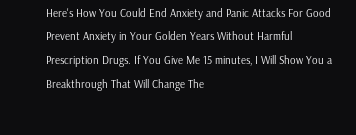Here's How You Could End Anxiety and Panic Attacks For Good Prevent Anxiety in Your Golden Years Without Harmful Prescription Drugs. If You Give Me 15 minutes, I Will Show You a Breakthrough That Will Change The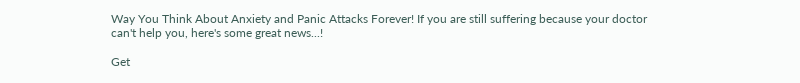Way You Think About Anxiety and Panic Attacks Forever! If you are still suffering because your doctor can't help you, here's some great news...!

Get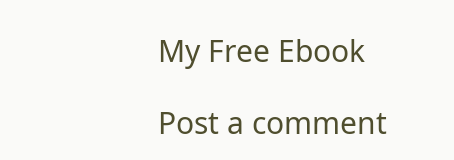My Free Ebook

Post a comment